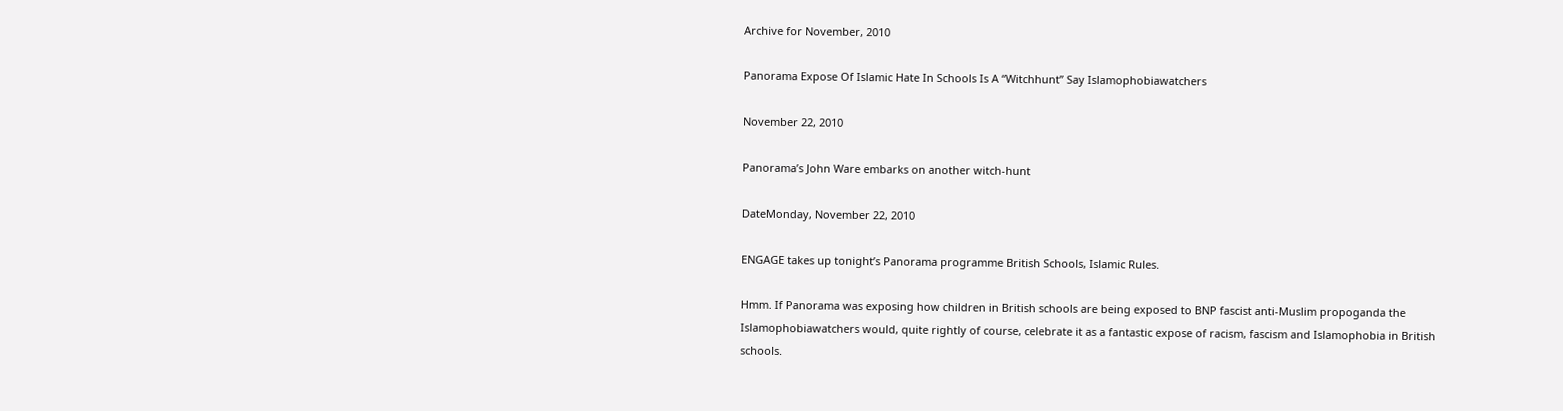Archive for November, 2010

Panorama Expose Of Islamic Hate In Schools Is A “Witchhunt” Say Islamophobiawatchers

November 22, 2010

Panorama’s John Ware embarks on another witch-hunt

DateMonday, November 22, 2010

ENGAGE takes up tonight’s Panorama programme British Schools, Islamic Rules.

Hmm. If Panorama was exposing how children in British schools are being exposed to BNP fascist anti-Muslim propoganda the Islamophobiawatchers would, quite rightly of course, celebrate it as a fantastic expose of racism, fascism and Islamophobia in British schools.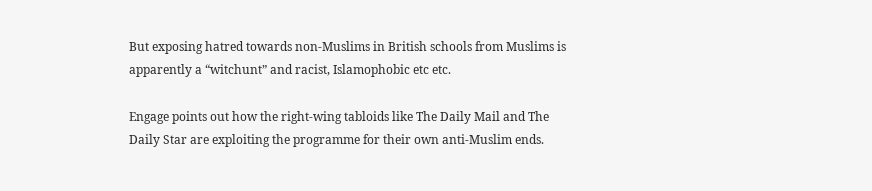But exposing hatred towards non-Muslims in British schools from Muslims is apparently a “witchunt” and racist, Islamophobic etc etc.

Engage points out how the right-wing tabloids like The Daily Mail and The Daily Star are exploiting the programme for their own anti-Muslim ends.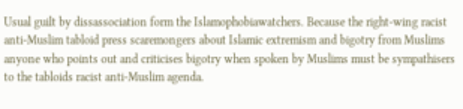Usual guilt by dissassociation form the Islamophobiawatchers. Because the right-wing racist anti-Muslim tabloid press scaremongers about Islamic extremism and bigotry from Muslims anyone who points out and criticises bigotry when spoken by Muslims must be sympathisers to the tabloids racist anti-Muslim agenda.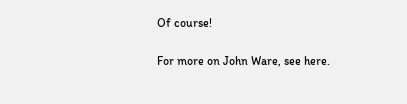Of course!

For more on John Ware, see here.